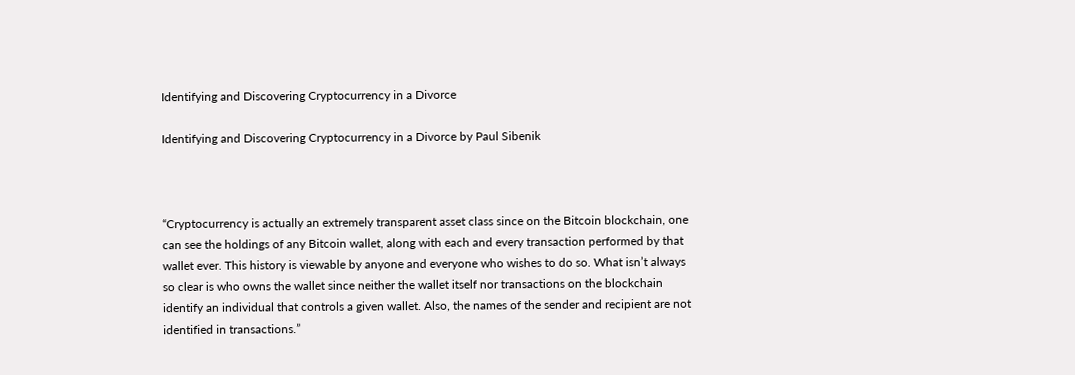Identifying and Discovering Cryptocurrency in a Divorce

Identifying and Discovering Cryptocurrency in a Divorce by Paul Sibenik



“Cryptocurrency is actually an extremely transparent asset class since on the Bitcoin blockchain, one can see the holdings of any Bitcoin wallet, along with each and every transaction performed by that wallet ever. This history is viewable by anyone and everyone who wishes to do so. What isn’t always so clear is who owns the wallet since neither the wallet itself nor transactions on the blockchain identify an individual that controls a given wallet. Also, the names of the sender and recipient are not identified in transactions.”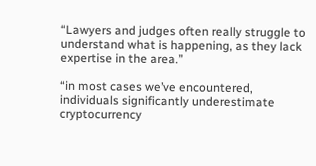“Lawyers and judges often really struggle to understand what is happening, as they lack expertise in the area.”

“in most cases we’ve encountered, individuals significantly underestimate cryptocurrency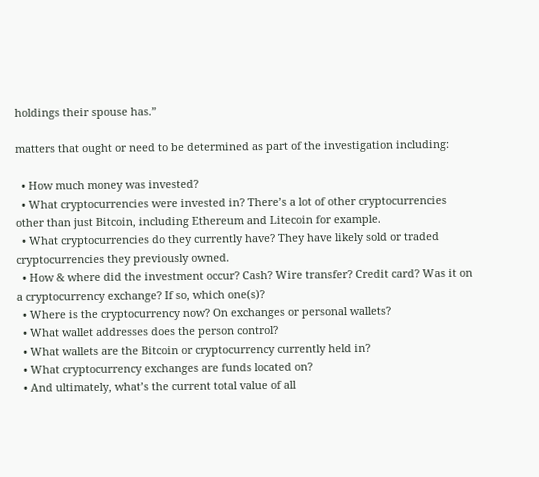holdings their spouse has.”

matters that ought or need to be determined as part of the investigation including:

  • How much money was invested?
  • What cryptocurrencies were invested in? There’s a lot of other cryptocurrencies other than just Bitcoin, including Ethereum and Litecoin for example.
  • What cryptocurrencies do they currently have? They have likely sold or traded cryptocurrencies they previously owned.
  • How & where did the investment occur? Cash? Wire transfer? Credit card? Was it on a cryptocurrency exchange? If so, which one(s)?
  • Where is the cryptocurrency now? On exchanges or personal wallets?
  • What wallet addresses does the person control?
  • What wallets are the Bitcoin or cryptocurrency currently held in?
  • What cryptocurrency exchanges are funds located on?
  • And ultimately, what’s the current total value of all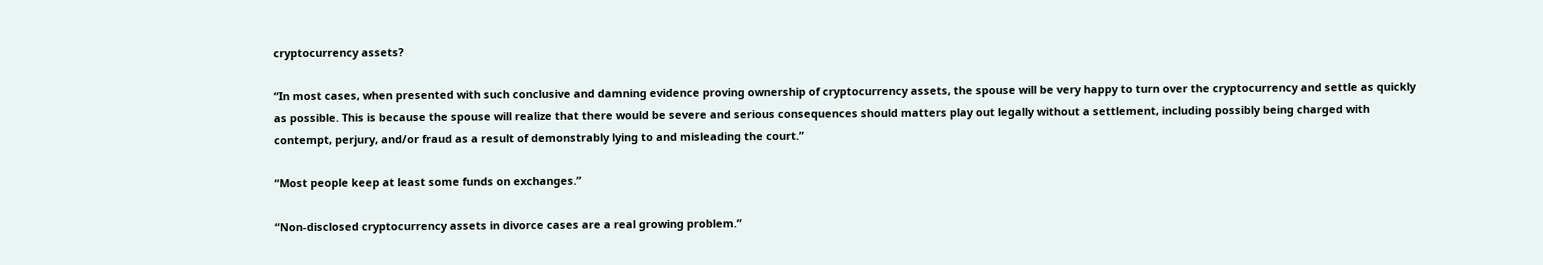cryptocurrency assets?

“In most cases, when presented with such conclusive and damning evidence proving ownership of cryptocurrency assets, the spouse will be very happy to turn over the cryptocurrency and settle as quickly as possible. This is because the spouse will realize that there would be severe and serious consequences should matters play out legally without a settlement, including possibly being charged with contempt, perjury, and/or fraud as a result of demonstrably lying to and misleading the court.”

“Most people keep at least some funds on exchanges.”

“Non-disclosed cryptocurrency assets in divorce cases are a real growing problem.”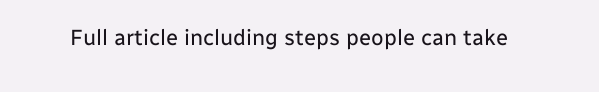Full article including steps people can take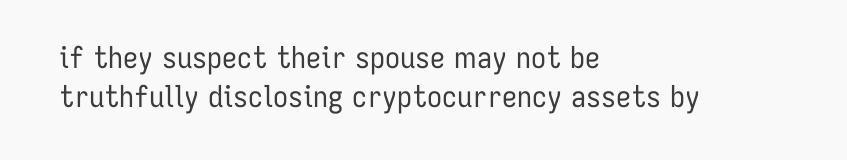if they suspect their spouse may not be truthfully disclosing cryptocurrency assets by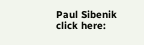Paul Sibenik click here: